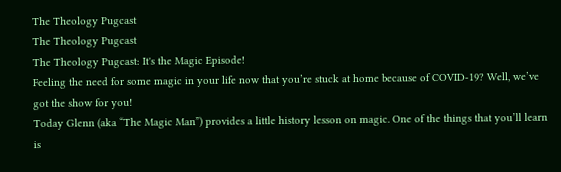The Theology Pugcast
The Theology Pugcast
The Theology Pugcast: It's the Magic Episode!
Feeling the need for some magic in your life now that you’re stuck at home because of COVID-19? Well, we’ve got the show for you!
Today Glenn (aka “The Magic Man”) provides a little history lesson on magic. One of the things that you’ll learn is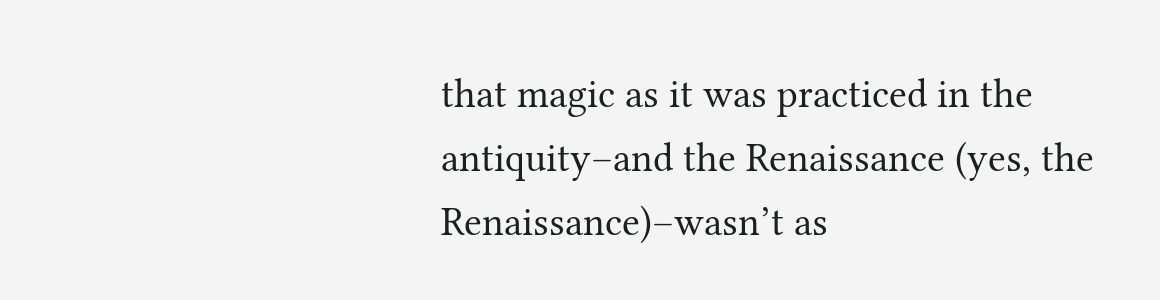that magic as it was practiced in the antiquity–and the Renaissance (yes, the Renaissance)–wasn’t as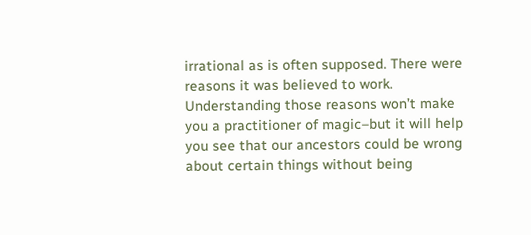irrational as is often supposed. There were reasons it was believed to work. Understanding those reasons won’t make you a practitioner of magic–but it will help you see that our ancestors could be wrong about certain things without being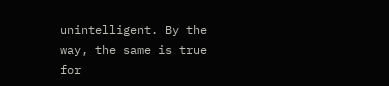unintelligent. By the way, the same is true for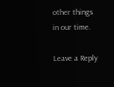other things in our time.

Leave a Reply